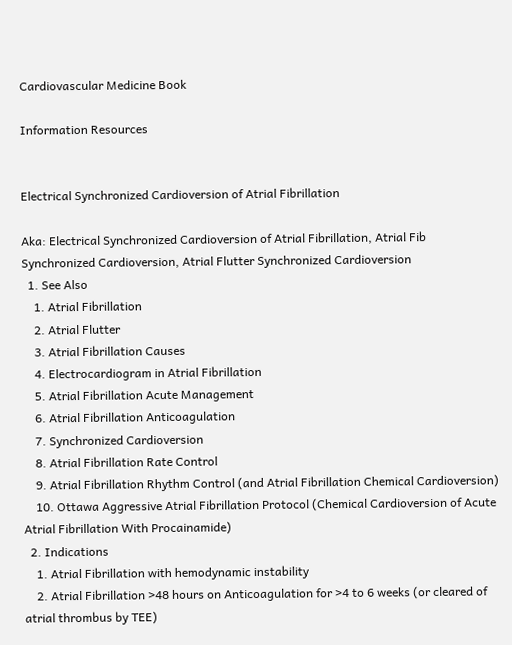Cardiovascular Medicine Book

Information Resources


Electrical Synchronized Cardioversion of Atrial Fibrillation

Aka: Electrical Synchronized Cardioversion of Atrial Fibrillation, Atrial Fib Synchronized Cardioversion, Atrial Flutter Synchronized Cardioversion
  1. See Also
    1. Atrial Fibrillation
    2. Atrial Flutter
    3. Atrial Fibrillation Causes
    4. Electrocardiogram in Atrial Fibrillation
    5. Atrial Fibrillation Acute Management
    6. Atrial Fibrillation Anticoagulation
    7. Synchronized Cardioversion
    8. Atrial Fibrillation Rate Control
    9. Atrial Fibrillation Rhythm Control (and Atrial Fibrillation Chemical Cardioversion)
    10. Ottawa Aggressive Atrial Fibrillation Protocol (Chemical Cardioversion of Acute Atrial Fibrillation With Procainamide)
  2. Indications
    1. Atrial Fibrillation with hemodynamic instability
    2. Atrial Fibrillation >48 hours on Anticoagulation for >4 to 6 weeks (or cleared of atrial thrombus by TEE)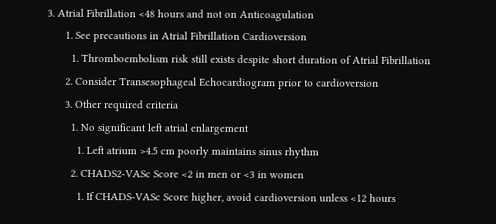3. Atrial Fibrillation <48 hours and not on Anticoagulation
      1. See precautions in Atrial Fibrillation Cardioversion
        1. Thromboembolism risk still exists despite short duration of Atrial Fibrillation
      2. Consider Transesophageal Echocardiogram prior to cardioversion
      3. Other required criteria
        1. No significant left atrial enlargement
          1. Left atrium >4.5 cm poorly maintains sinus rhythm
        2. CHADS2-VASc Score <2 in men or <3 in women
          1. If CHADS-VASc Score higher, avoid cardioversion unless <12 hours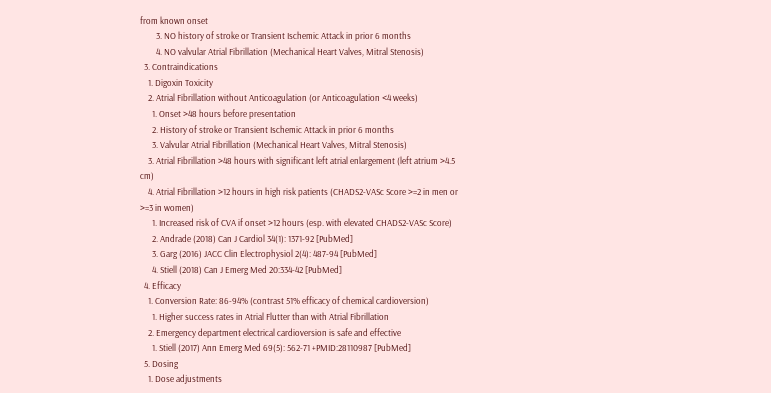from known onset
        3. NO history of stroke or Transient Ischemic Attack in prior 6 months
        4. NO valvular Atrial Fibrillation (Mechanical Heart Valves, Mitral Stenosis)
  3. Contraindications
    1. Digoxin Toxicity
    2. Atrial Fibrillation without Anticoagulation (or Anticoagulation <4 weeks)
      1. Onset >48 hours before presentation
      2. History of stroke or Transient Ischemic Attack in prior 6 months
      3. Valvular Atrial Fibrillation (Mechanical Heart Valves, Mitral Stenosis)
    3. Atrial Fibrillation >48 hours with significant left atrial enlargement (left atrium >4.5 cm)
    4. Atrial Fibrillation >12 hours in high risk patients (CHADS2-VASc Score >=2 in men or >=3 in women)
      1. Increased risk of CVA if onset >12 hours (esp. with elevated CHADS2-VASc Score)
      2. Andrade (2018) Can J Cardiol 34(1): 1371-92 [PubMed]
      3. Garg (2016) JACC Clin Electrophysiol 2(4): 487-94 [PubMed]
      4. Stiell (2018) Can J Emerg Med 20:334-42 [PubMed]
  4. Efficacy
    1. Conversion Rate: 86-94% (contrast 51% efficacy of chemical cardioversion)
      1. Higher success rates in Atrial Flutter than with Atrial Fibrillation
    2. Emergency department electrical cardioversion is safe and effective
      1. Stiell (2017) Ann Emerg Med 69(5): 562-71 +PMID:28110987 [PubMed]
  5. Dosing
    1. Dose adjustments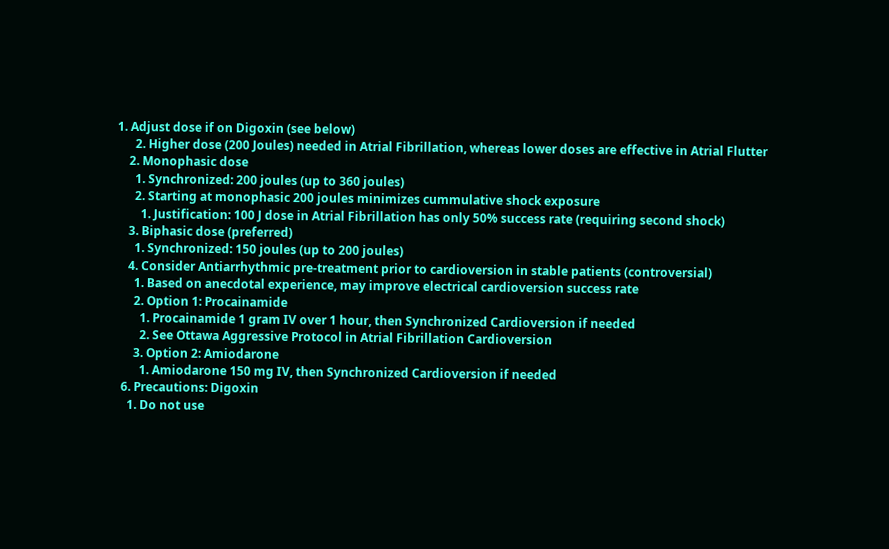1. Adjust dose if on Digoxin (see below)
      2. Higher dose (200 Joules) needed in Atrial Fibrillation, whereas lower doses are effective in Atrial Flutter
    2. Monophasic dose
      1. Synchronized: 200 joules (up to 360 joules)
      2. Starting at monophasic 200 joules minimizes cummulative shock exposure
        1. Justification: 100 J dose in Atrial Fibrillation has only 50% success rate (requiring second shock)
    3. Biphasic dose (preferred)
      1. Synchronized: 150 joules (up to 200 joules)
    4. Consider Antiarrhythmic pre-treatment prior to cardioversion in stable patients (controversial)
      1. Based on anecdotal experience, may improve electrical cardioversion success rate
      2. Option 1: Procainamide
        1. Procainamide 1 gram IV over 1 hour, then Synchronized Cardioversion if needed
        2. See Ottawa Aggressive Protocol in Atrial Fibrillation Cardioversion
      3. Option 2: Amiodarone
        1. Amiodarone 150 mg IV, then Synchronized Cardioversion if needed
  6. Precautions: Digoxin
    1. Do not use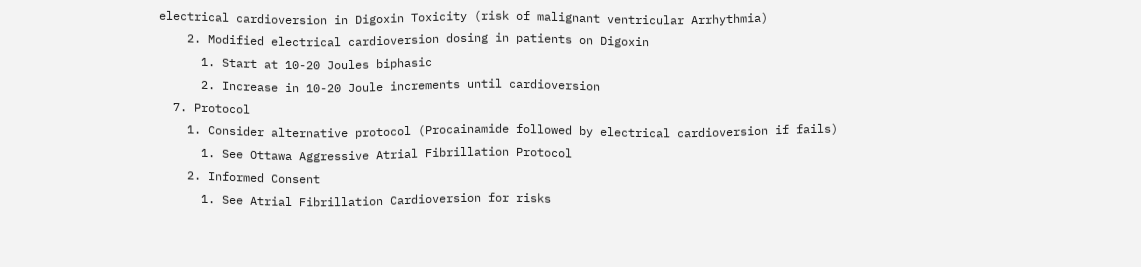electrical cardioversion in Digoxin Toxicity (risk of malignant ventricular Arrhythmia)
    2. Modified electrical cardioversion dosing in patients on Digoxin
      1. Start at 10-20 Joules biphasic
      2. Increase in 10-20 Joule increments until cardioversion
  7. Protocol
    1. Consider alternative protocol (Procainamide followed by electrical cardioversion if fails)
      1. See Ottawa Aggressive Atrial Fibrillation Protocol
    2. Informed Consent
      1. See Atrial Fibrillation Cardioversion for risks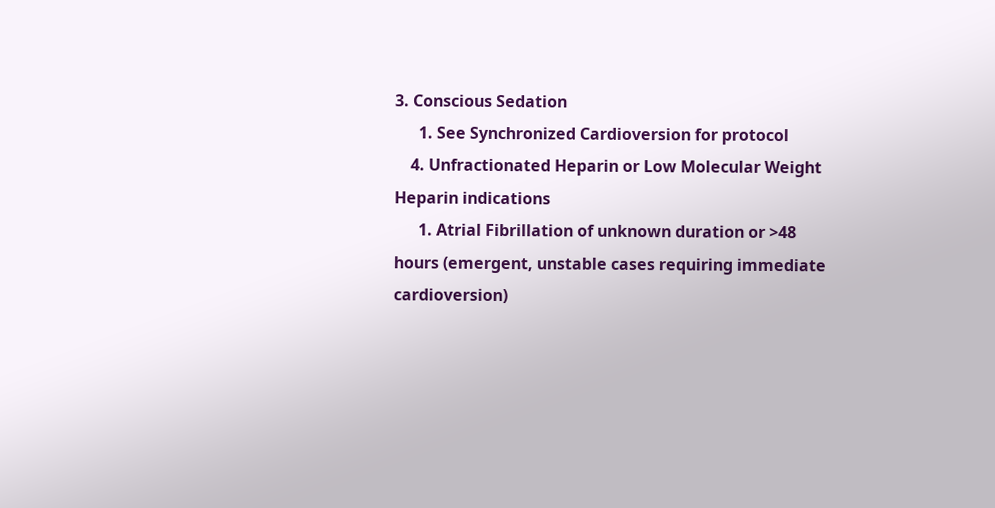3. Conscious Sedation
      1. See Synchronized Cardioversion for protocol
    4. Unfractionated Heparin or Low Molecular Weight Heparin indications
      1. Atrial Fibrillation of unknown duration or >48 hours (emergent, unstable cases requiring immediate cardioversion)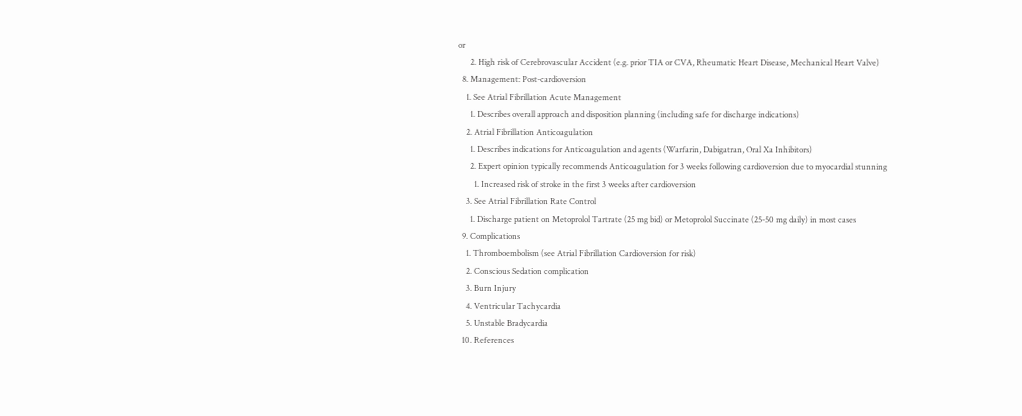or
      2. High risk of Cerebrovascular Accident (e.g. prior TIA or CVA, Rheumatic Heart Disease, Mechanical Heart Valve)
  8. Management: Post-cardioversion
    1. See Atrial Fibrillation Acute Management
      1. Describes overall approach and disposition planning (including safe for discharge indications)
    2. Atrial Fibrillation Anticoagulation
      1. Describes indications for Anticoagulation and agents (Warfarin, Dabigatran, Oral Xa Inhibitors)
      2. Expert opinion typically recommends Anticoagulation for 3 weeks following cardioversion due to myocardial stunning
        1. Increased risk of stroke in the first 3 weeks after cardioversion
    3. See Atrial Fibrillation Rate Control
      1. Discharge patient on Metoprolol Tartrate (25 mg bid) or Metoprolol Succinate (25-50 mg daily) in most cases
  9. Complications
    1. Thromboembolism (see Atrial Fibrillation Cardioversion for risk)
    2. Conscious Sedation complication
    3. Burn Injury
    4. Ventricular Tachycardia
    5. Unstable Bradycardia
  10. References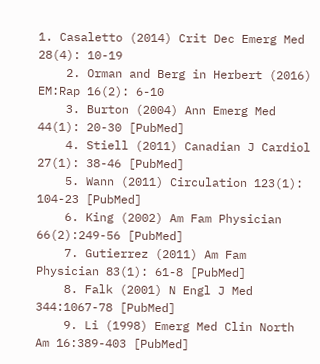1. Casaletto (2014) Crit Dec Emerg Med 28(4): 10-19
    2. Orman and Berg in Herbert (2016) EM:Rap 16(2): 6-10
    3. Burton (2004) Ann Emerg Med 44(1): 20-30 [PubMed]
    4. Stiell (2011) Canadian J Cardiol 27(1): 38-46 [PubMed]
    5. Wann (2011) Circulation 123(1): 104-23 [PubMed]
    6. King (2002) Am Fam Physician 66(2):249-56 [PubMed]
    7. Gutierrez (2011) Am Fam Physician 83(1): 61-8 [PubMed]
    8. Falk (2001) N Engl J Med 344:1067-78 [PubMed]
    9. Li (1998) Emerg Med Clin North Am 16:389-403 [PubMed]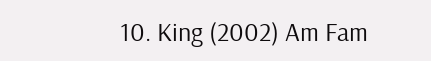10. King (2002) Am Fam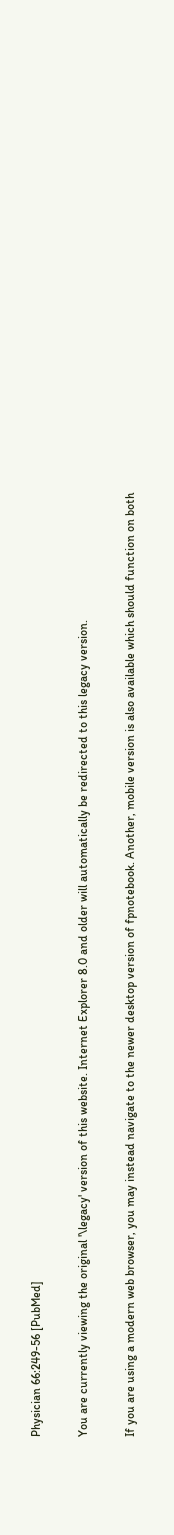Physician 66:249-56 [PubMed]

You are currently viewing the original '\legacy' version of this website. Internet Explorer 8.0 and older will automatically be redirected to this legacy version.

If you are using a modern web browser, you may instead navigate to the newer desktop version of fpnotebook. Another, mobile version is also available which should function on both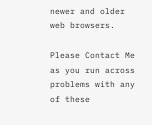newer and older web browsers.

Please Contact Me as you run across problems with any of these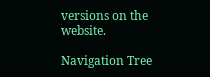versions on the website.

Navigation Tree